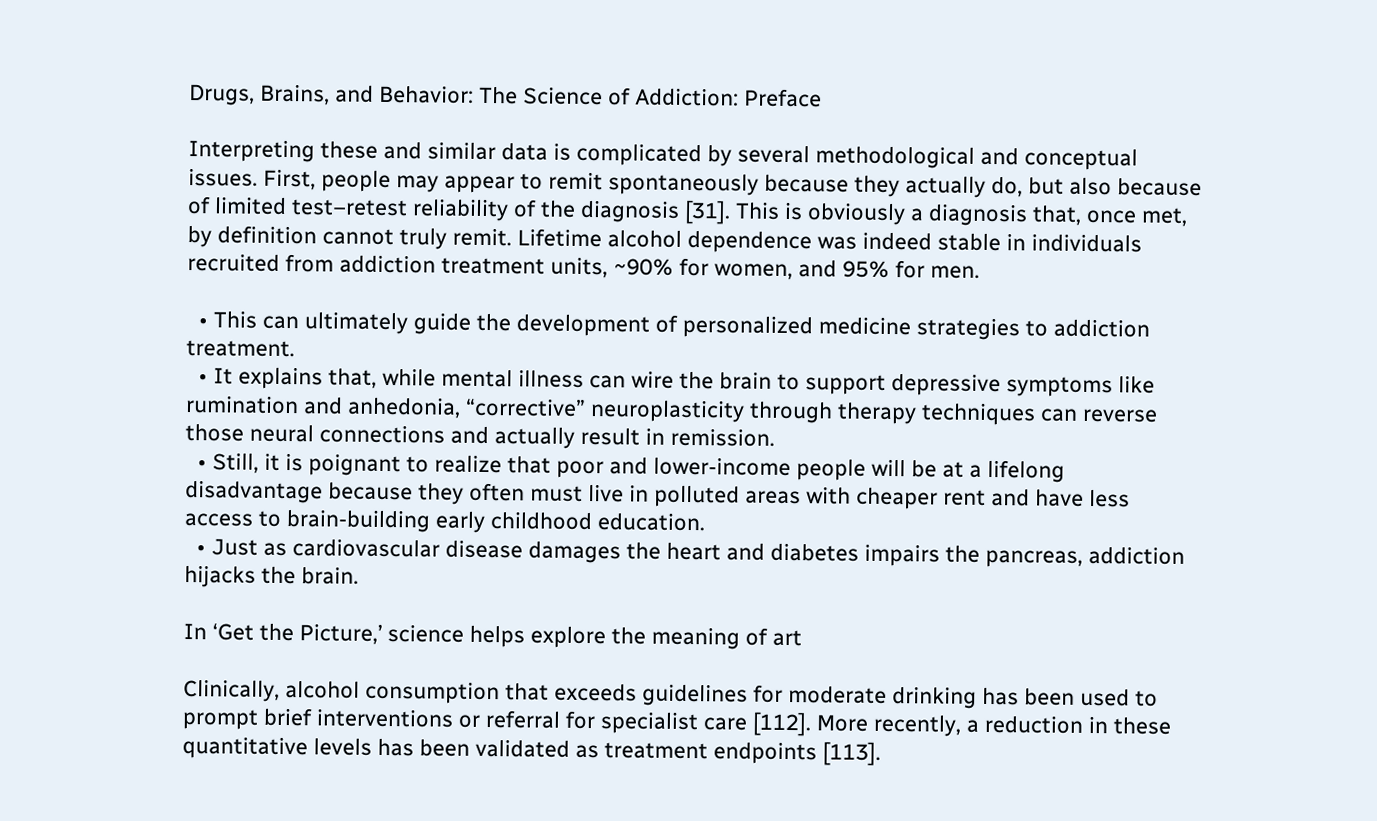Drugs, Brains, and Behavior: The Science of Addiction: Preface

Interpreting these and similar data is complicated by several methodological and conceptual issues. First, people may appear to remit spontaneously because they actually do, but also because of limited test–retest reliability of the diagnosis [31]. This is obviously a diagnosis that, once met, by definition cannot truly remit. Lifetime alcohol dependence was indeed stable in individuals recruited from addiction treatment units, ~90% for women, and 95% for men.

  • This can ultimately guide the development of personalized medicine strategies to addiction treatment.
  • It explains that, while mental illness can wire the brain to support depressive symptoms like rumination and anhedonia, “corrective” neuroplasticity through therapy techniques can reverse those neural connections and actually result in remission.
  • Still, it is poignant to realize that poor and lower-income people will be at a lifelong disadvantage because they often must live in polluted areas with cheaper rent and have less access to brain-building early childhood education.
  • Just as cardiovascular disease damages the heart and diabetes impairs the pancreas, addiction hijacks the brain.

In ‘Get the Picture,’ science helps explore the meaning of art

Clinically, alcohol consumption that exceeds guidelines for moderate drinking has been used to prompt brief interventions or referral for specialist care [112]. More recently, a reduction in these quantitative levels has been validated as treatment endpoints [113].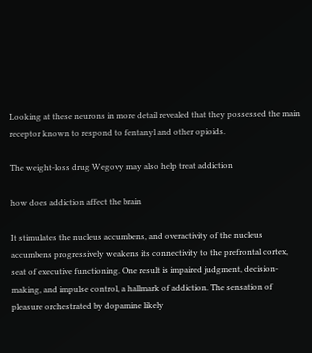Looking at these neurons in more detail revealed that they possessed the main receptor known to respond to fentanyl and other opioids.

The weight-loss drug Wegovy may also help treat addiction

how does addiction affect the brain

It stimulates the nucleus accumbens, and overactivity of the nucleus accumbens progressively weakens its connectivity to the prefrontal cortex, seat of executive functioning. One result is impaired judgment, decision-making, and impulse control, a hallmark of addiction. The sensation of pleasure orchestrated by dopamine likely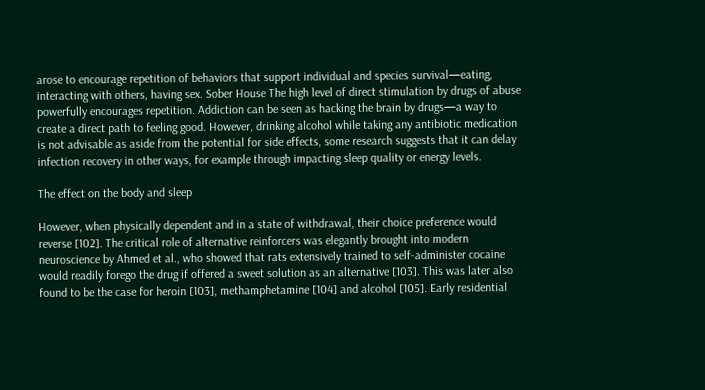arose to encourage repetition of behaviors that support individual and species survival—eating, interacting with others, having sex. Sober House The high level of direct stimulation by drugs of abuse powerfully encourages repetition. Addiction can be seen as hacking the brain by drugs—a way to create a direct path to feeling good. However, drinking alcohol while taking any antibiotic medication is not advisable as aside from the potential for side effects, some research suggests that it can delay infection recovery in other ways, for example through impacting sleep quality or energy levels.

The effect on the body and sleep

However, when physically dependent and in a state of withdrawal, their choice preference would reverse [102]. The critical role of alternative reinforcers was elegantly brought into modern neuroscience by Ahmed et al., who showed that rats extensively trained to self-administer cocaine would readily forego the drug if offered a sweet solution as an alternative [103]. This was later also found to be the case for heroin [103], methamphetamine [104] and alcohol [105]. Early residential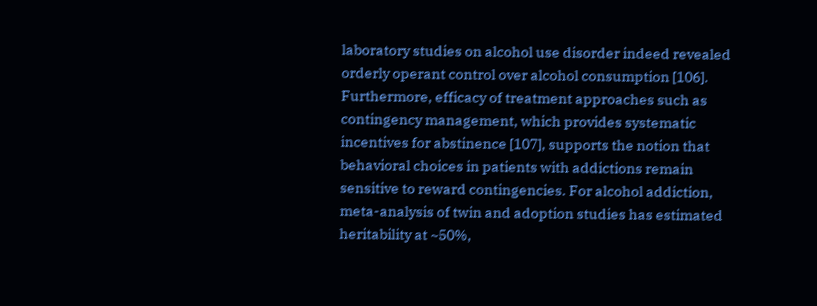laboratory studies on alcohol use disorder indeed revealed orderly operant control over alcohol consumption [106]. Furthermore, efficacy of treatment approaches such as contingency management, which provides systematic incentives for abstinence [107], supports the notion that behavioral choices in patients with addictions remain sensitive to reward contingencies. For alcohol addiction, meta-analysis of twin and adoption studies has estimated heritability at ~50%,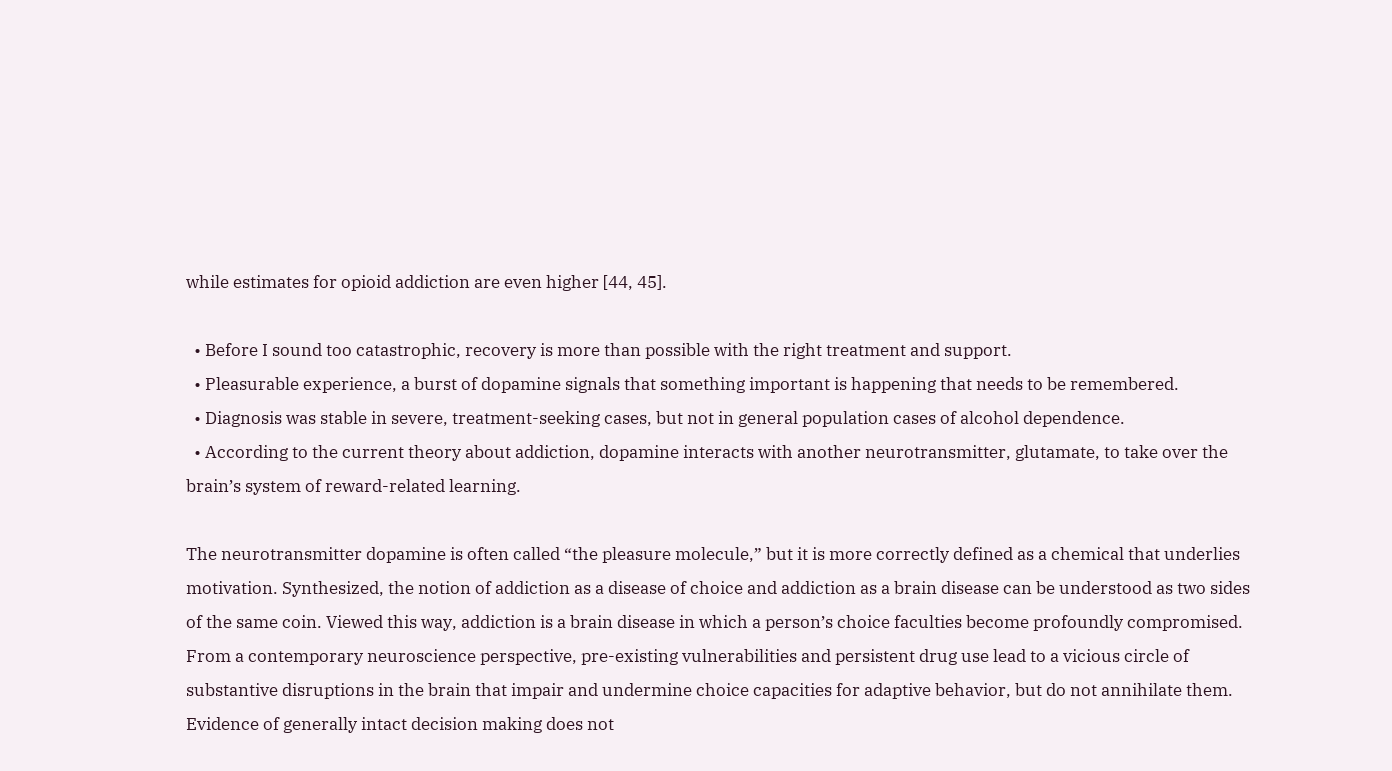while estimates for opioid addiction are even higher [44, 45].

  • Before I sound too catastrophic, recovery is more than possible with the right treatment and support.
  • Pleasurable experience, a burst of dopamine signals that something important is happening that needs to be remembered.
  • Diagnosis was stable in severe, treatment-seeking cases, but not in general population cases of alcohol dependence.
  • According to the current theory about addiction, dopamine interacts with another neurotransmitter, glutamate, to take over the brain’s system of reward-related learning.

The neurotransmitter dopamine is often called “the pleasure molecule,” but it is more correctly defined as a chemical that underlies motivation. Synthesized, the notion of addiction as a disease of choice and addiction as a brain disease can be understood as two sides of the same coin. Viewed this way, addiction is a brain disease in which a person’s choice faculties become profoundly compromised. From a contemporary neuroscience perspective, pre-existing vulnerabilities and persistent drug use lead to a vicious circle of substantive disruptions in the brain that impair and undermine choice capacities for adaptive behavior, but do not annihilate them. Evidence of generally intact decision making does not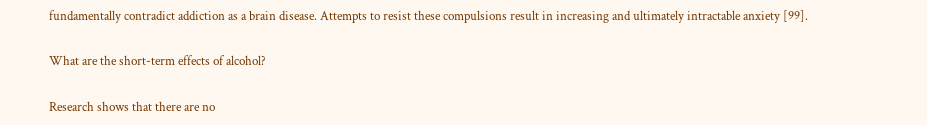fundamentally contradict addiction as a brain disease. Attempts to resist these compulsions result in increasing and ultimately intractable anxiety [99].

What are the short-term effects of alcohol?

Research shows that there are no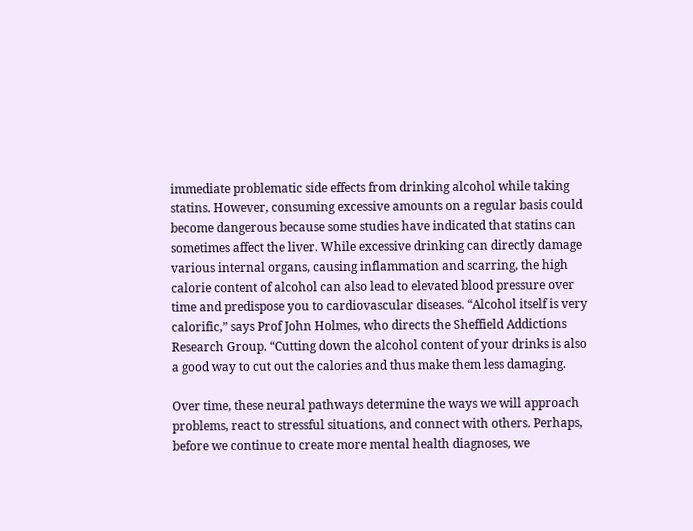immediate problematic side effects from drinking alcohol while taking statins. However, consuming excessive amounts on a regular basis could become dangerous because some studies have indicated that statins can sometimes affect the liver. While excessive drinking can directly damage various internal organs, causing inflammation and scarring, the high calorie content of alcohol can also lead to elevated blood pressure over time and predispose you to cardiovascular diseases. “Alcohol itself is very calorific,” says Prof John Holmes, who directs the Sheffield Addictions Research Group. “Cutting down the alcohol content of your drinks is also a good way to cut out the calories and thus make them less damaging.

Over time, these neural pathways determine the ways we will approach problems, react to stressful situations, and connect with others. Perhaps, before we continue to create more mental health diagnoses, we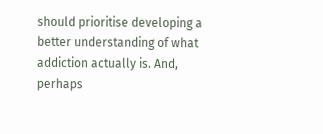should prioritise developing a better understanding of what addiction actually is. And, perhaps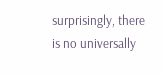surprisingly, there is no universally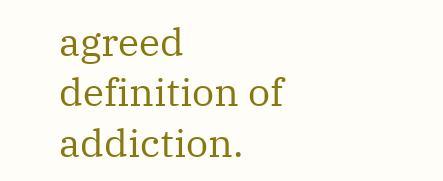agreed definition of addiction.